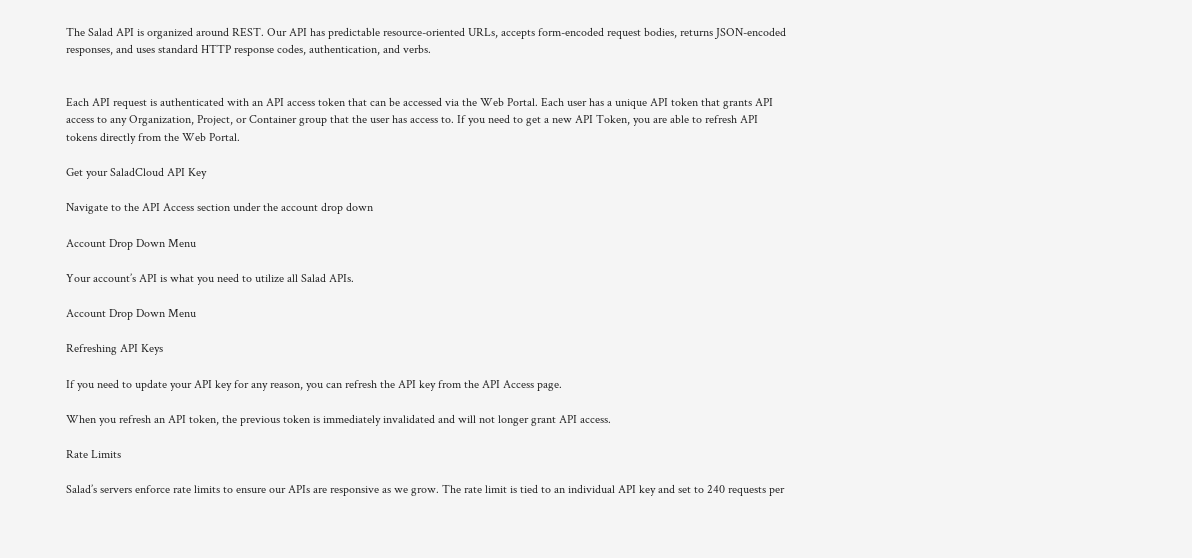The Salad API is organized around REST. Our API has predictable resource-oriented URLs, accepts form-encoded request bodies, returns JSON-encoded responses, and uses standard HTTP response codes, authentication, and verbs.


Each API request is authenticated with an API access token that can be accessed via the Web Portal. Each user has a unique API token that grants API access to any Organization, Project, or Container group that the user has access to. If you need to get a new API Token, you are able to refresh API tokens directly from the Web Portal.

Get your SaladCloud API Key

Navigate to the API Access section under the account drop down

Account Drop Down Menu

Your account’s API is what you need to utilize all Salad APIs.

Account Drop Down Menu

Refreshing API Keys

If you need to update your API key for any reason, you can refresh the API key from the API Access page.

When you refresh an API token, the previous token is immediately invalidated and will not longer grant API access.

Rate Limits

Salad’s servers enforce rate limits to ensure our APIs are responsive as we grow. The rate limit is tied to an individual API key and set to 240 requests per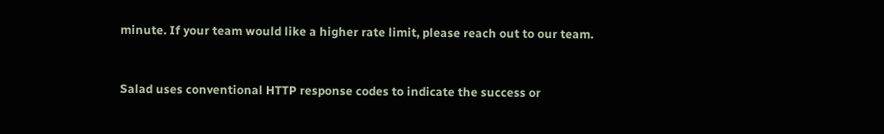minute. If your team would like a higher rate limit, please reach out to our team.


Salad uses conventional HTTP response codes to indicate the success or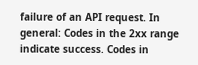failure of an API request. In general: Codes in the 2xx range indicate success. Codes in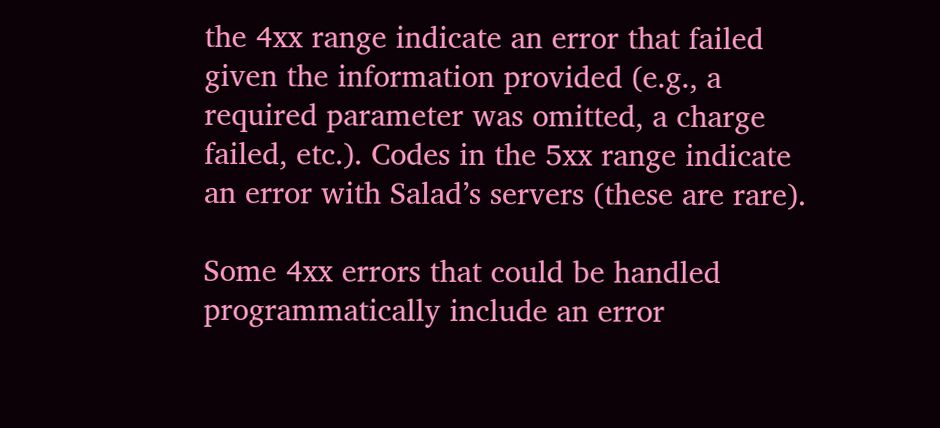the 4xx range indicate an error that failed given the information provided (e.g., a required parameter was omitted, a charge failed, etc.). Codes in the 5xx range indicate an error with Salad’s servers (these are rare).

Some 4xx errors that could be handled programmatically include an error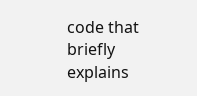code that briefly explains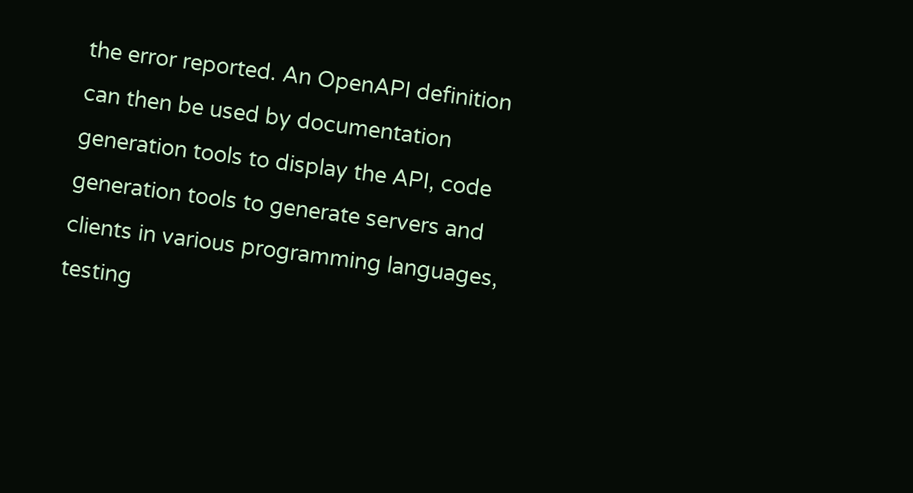the error reported. An OpenAPI definition can then be used by documentation generation tools to display the API, code generation tools to generate servers and clients in various programming languages, testing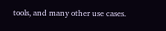tools, and many other use cases.